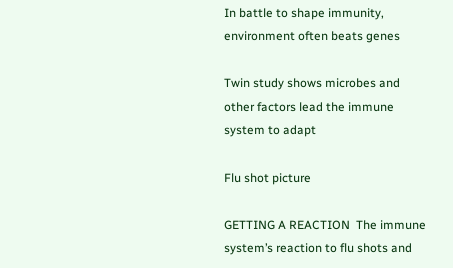In battle to shape immunity, environment often beats genes

Twin study shows microbes and other factors lead the immune system to adapt

Flu shot picture

GETTING A REACTION  The immune system’s reaction to flu shots and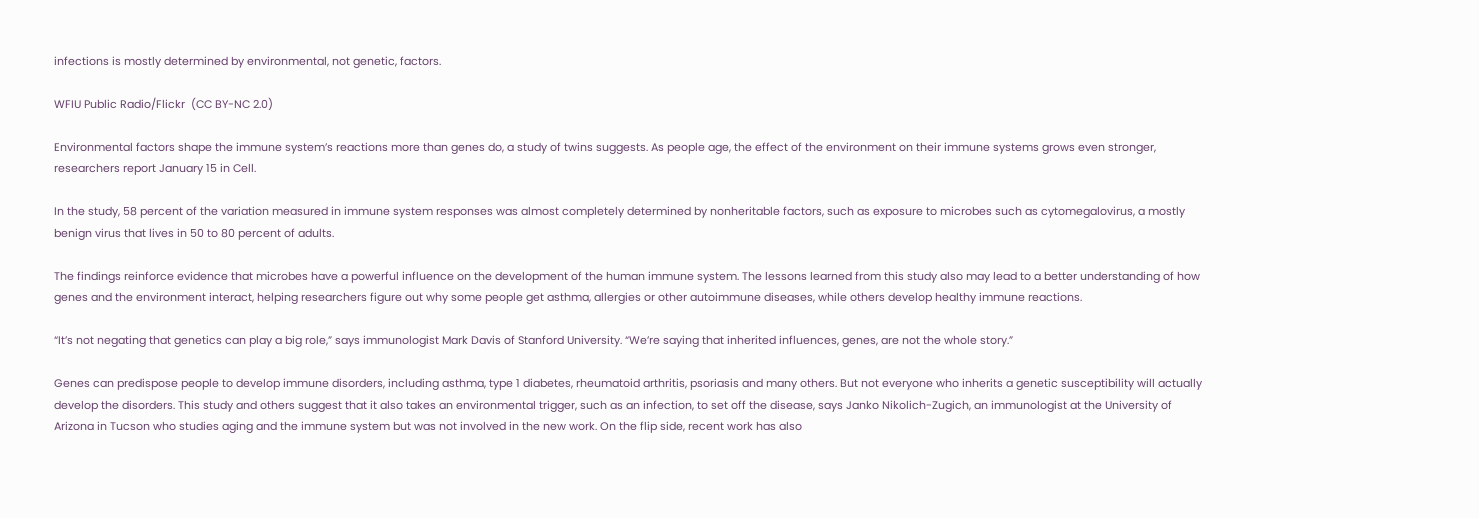infections is mostly determined by environmental, not genetic, factors.

WFIU Public Radio/Flickr  (CC BY-NC 2.0)

Environmental factors shape the immune system’s reactions more than genes do, a study of twins suggests. As people age, the effect of the environment on their immune systems grows even stronger, researchers report January 15 in Cell.

In the study, 58 percent of the variation measured in immune system responses was almost completely determined by nonheritable factors, such as exposure to microbes such as cytomegalovirus, a mostly benign virus that lives in 50 to 80 percent of adults.

The findings reinforce evidence that microbes have a powerful influence on the development of the human immune system. The lessons learned from this study also may lead to a better understanding of how genes and the environment interact, helping researchers figure out why some people get asthma, allergies or other autoimmune diseases, while others develop healthy immune reactions.

“It’s not negating that genetics can play a big role,” says immunologist Mark Davis of Stanford University. “We’re saying that inherited influences, genes, are not the whole story.”

Genes can predispose people to develop immune disorders, including asthma, type 1 diabetes, rheumatoid arthritis, psoriasis and many others. But not everyone who inherits a genetic susceptibility will actually develop the disorders. This study and others suggest that it also takes an environmental trigger, such as an infection, to set off the disease, says Janko Nikolich-Zugich, an immunologist at the University of Arizona in Tucson who studies aging and the immune system but was not involved in the new work. On the flip side, recent work has also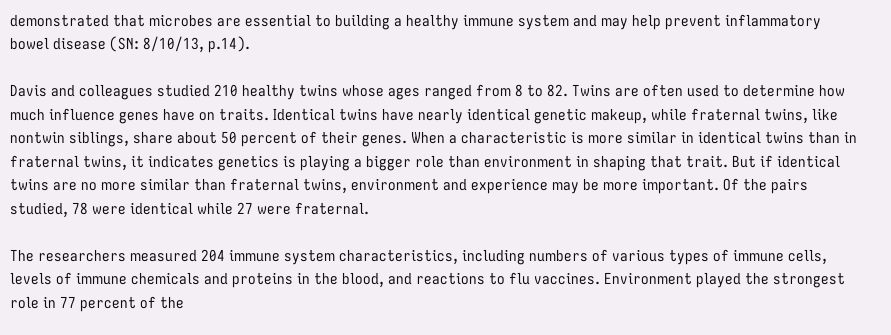demonstrated that microbes are essential to building a healthy immune system and may help prevent inflammatory bowel disease (SN: 8/10/13, p.14).

Davis and colleagues studied 210 healthy twins whose ages ranged from 8 to 82. Twins are often used to determine how much influence genes have on traits. Identical twins have nearly identical genetic makeup, while fraternal twins, like nontwin siblings, share about 50 percent of their genes. When a characteristic is more similar in identical twins than in fraternal twins, it indicates genetics is playing a bigger role than environment in shaping that trait. But if identical twins are no more similar than fraternal twins, environment and experience may be more important. Of the pairs studied, 78 were identical while 27 were fraternal.

The researchers measured 204 immune system characteristics, including numbers of various types of immune cells, levels of immune chemicals and proteins in the blood, and reactions to flu vaccines. Environment played the strongest role in 77 percent of the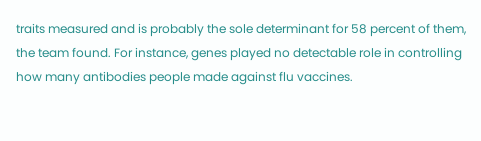traits measured and is probably the sole determinant for 58 percent of them, the team found. For instance, genes played no detectable role in controlling how many antibodies people made against flu vaccines.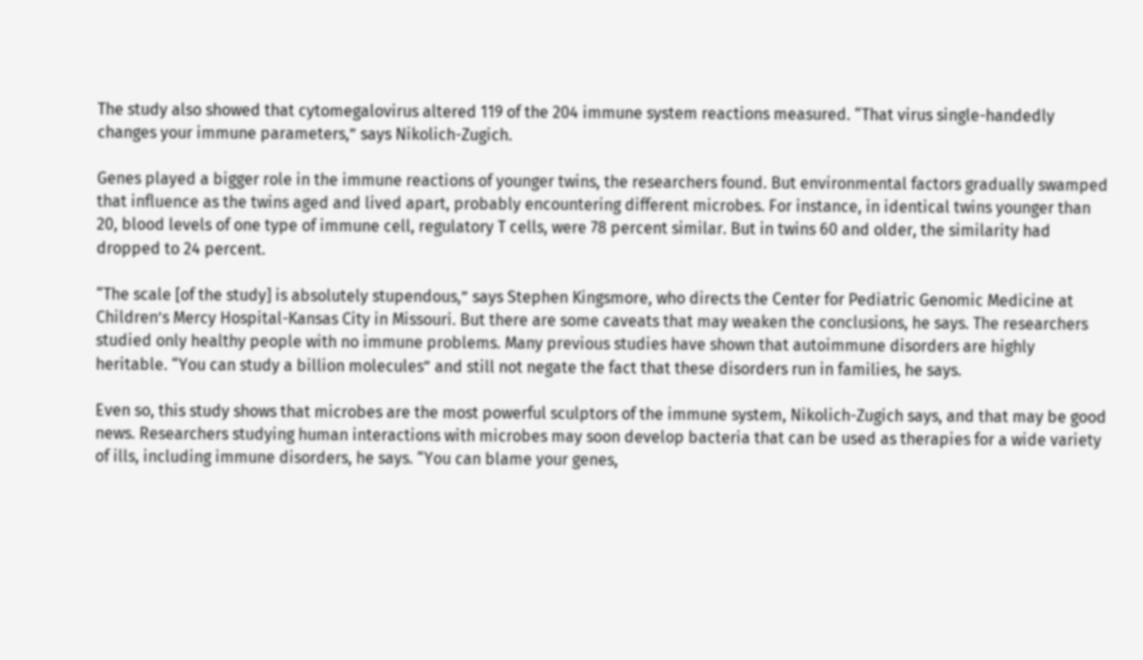The study also showed that cytomegalovirus altered 119 of the 204 immune system reactions measured. “That virus single-handedly changes your immune parameters,” says Nikolich-Zugich.

Genes played a bigger role in the immune reactions of younger twins, the researchers found. But environmental factors gradually swamped that influence as the twins aged and lived apart, probably encountering different microbes. For instance, in identical twins younger than 20, blood levels of one type of immune cell, regulatory T cells, were 78 percent similar. But in twins 60 and older, the similarity had dropped to 24 percent.

“The scale [of the study] is absolutely stupendous,” says Stephen Kingsmore, who directs the Center for Pediatric Genomic Medicine at Children’s Mercy Hospital-Kansas City in Missouri. But there are some caveats that may weaken the conclusions, he says. The researchers studied only healthy people with no immune problems. Many previous studies have shown that autoimmune disorders are highly heritable. “You can study a billion molecules” and still not negate the fact that these disorders run in families, he says.

Even so, this study shows that microbes are the most powerful sculptors of the immune system, Nikolich-Zugich says, and that may be good news. Researchers studying human interactions with microbes may soon develop bacteria that can be used as therapies for a wide variety of ills, including immune disorders, he says. “You can blame your genes,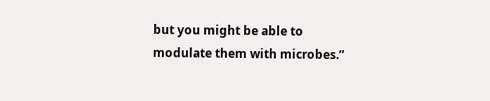but you might be able to modulate them with microbes.”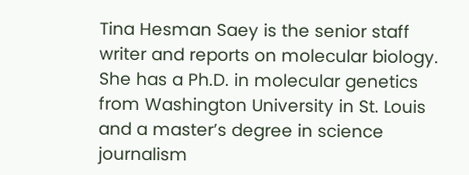Tina Hesman Saey is the senior staff writer and reports on molecular biology. She has a Ph.D. in molecular genetics from Washington University in St. Louis and a master’s degree in science journalism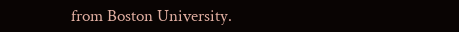from Boston University.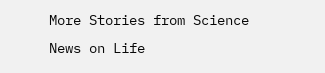More Stories from Science News on Life